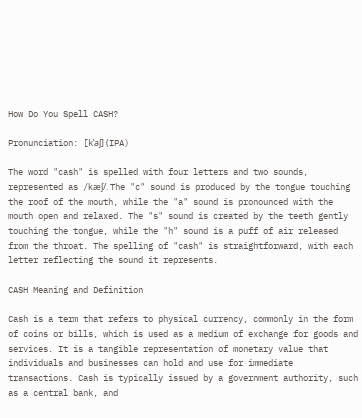How Do You Spell CASH?

Pronunciation: [kˈaʃ] (IPA)

The word "cash" is spelled with four letters and two sounds, represented as /kæʃ/. The "c" sound is produced by the tongue touching the roof of the mouth, while the "a" sound is pronounced with the mouth open and relaxed. The "s" sound is created by the teeth gently touching the tongue, while the "h" sound is a puff of air released from the throat. The spelling of "cash" is straightforward, with each letter reflecting the sound it represents.

CASH Meaning and Definition

Cash is a term that refers to physical currency, commonly in the form of coins or bills, which is used as a medium of exchange for goods and services. It is a tangible representation of monetary value that individuals and businesses can hold and use for immediate transactions. Cash is typically issued by a government authority, such as a central bank, and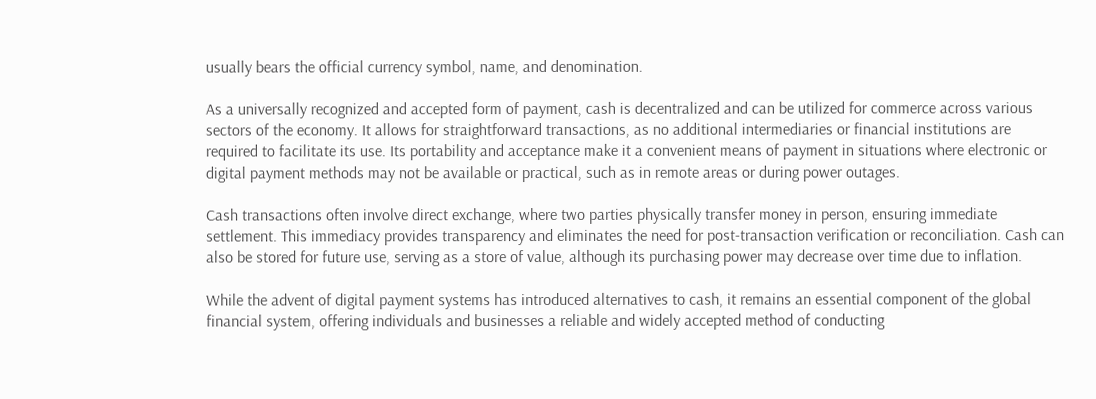usually bears the official currency symbol, name, and denomination.

As a universally recognized and accepted form of payment, cash is decentralized and can be utilized for commerce across various sectors of the economy. It allows for straightforward transactions, as no additional intermediaries or financial institutions are required to facilitate its use. Its portability and acceptance make it a convenient means of payment in situations where electronic or digital payment methods may not be available or practical, such as in remote areas or during power outages.

Cash transactions often involve direct exchange, where two parties physically transfer money in person, ensuring immediate settlement. This immediacy provides transparency and eliminates the need for post-transaction verification or reconciliation. Cash can also be stored for future use, serving as a store of value, although its purchasing power may decrease over time due to inflation.

While the advent of digital payment systems has introduced alternatives to cash, it remains an essential component of the global financial system, offering individuals and businesses a reliable and widely accepted method of conducting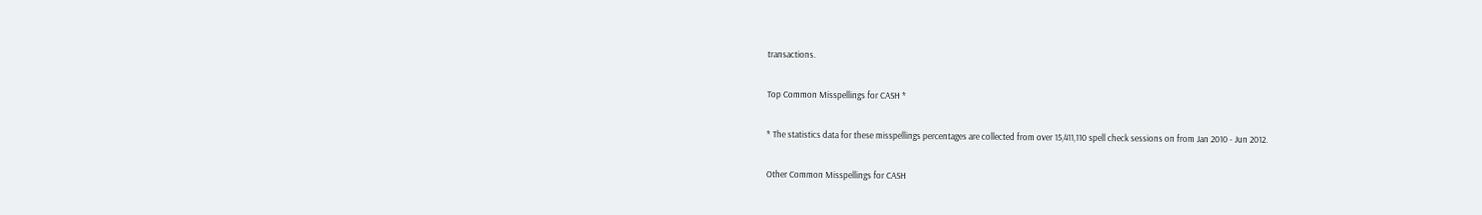transactions.

Top Common Misspellings for CASH *

* The statistics data for these misspellings percentages are collected from over 15,411,110 spell check sessions on from Jan 2010 - Jun 2012.

Other Common Misspellings for CASH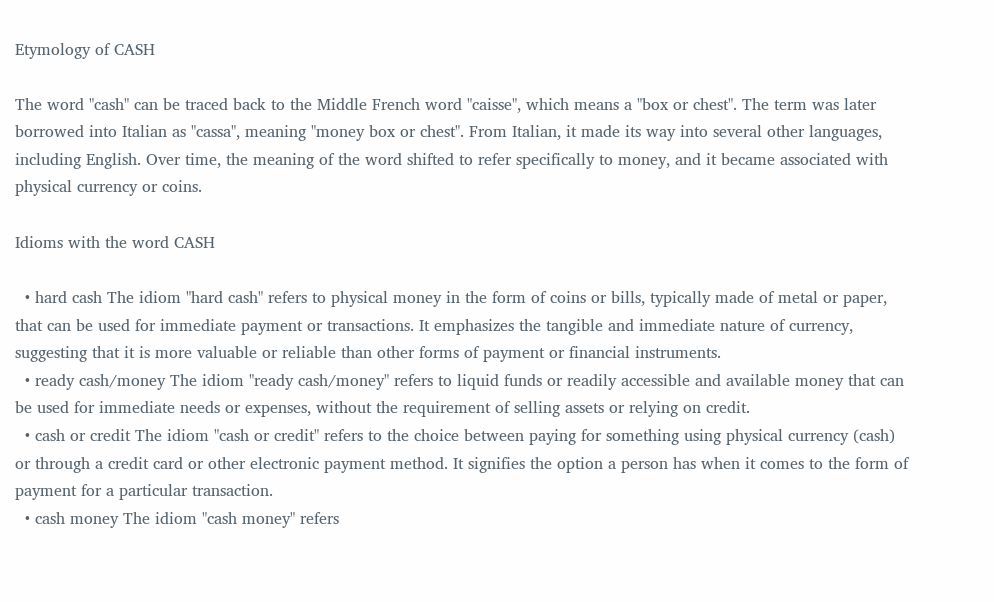Etymology of CASH

The word "cash" can be traced back to the Middle French word "caisse", which means a "box or chest". The term was later borrowed into Italian as "cassa", meaning "money box or chest". From Italian, it made its way into several other languages, including English. Over time, the meaning of the word shifted to refer specifically to money, and it became associated with physical currency or coins.

Idioms with the word CASH

  • hard cash The idiom "hard cash" refers to physical money in the form of coins or bills, typically made of metal or paper, that can be used for immediate payment or transactions. It emphasizes the tangible and immediate nature of currency, suggesting that it is more valuable or reliable than other forms of payment or financial instruments.
  • ready cash/money The idiom "ready cash/money" refers to liquid funds or readily accessible and available money that can be used for immediate needs or expenses, without the requirement of selling assets or relying on credit.
  • cash or credit The idiom "cash or credit" refers to the choice between paying for something using physical currency (cash) or through a credit card or other electronic payment method. It signifies the option a person has when it comes to the form of payment for a particular transaction.
  • cash money The idiom "cash money" refers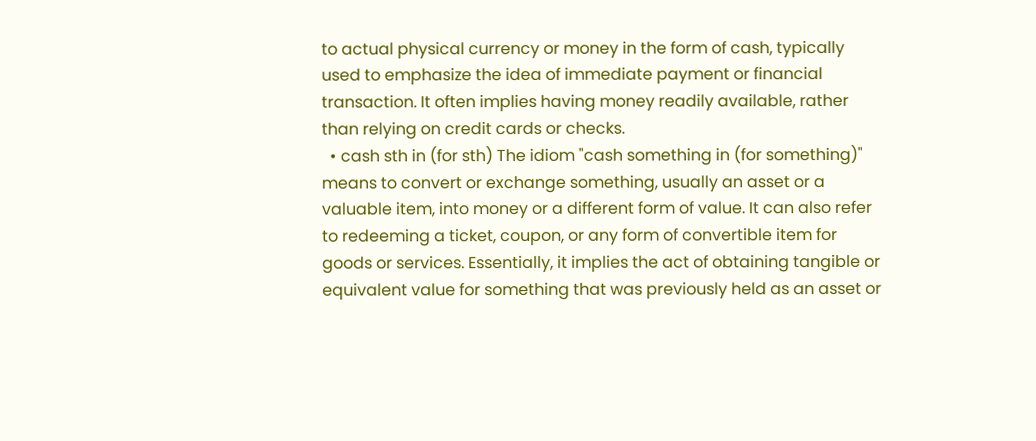to actual physical currency or money in the form of cash, typically used to emphasize the idea of immediate payment or financial transaction. It often implies having money readily available, rather than relying on credit cards or checks.
  • cash sth in (for sth) The idiom "cash something in (for something)" means to convert or exchange something, usually an asset or a valuable item, into money or a different form of value. It can also refer to redeeming a ticket, coupon, or any form of convertible item for goods or services. Essentially, it implies the act of obtaining tangible or equivalent value for something that was previously held as an asset or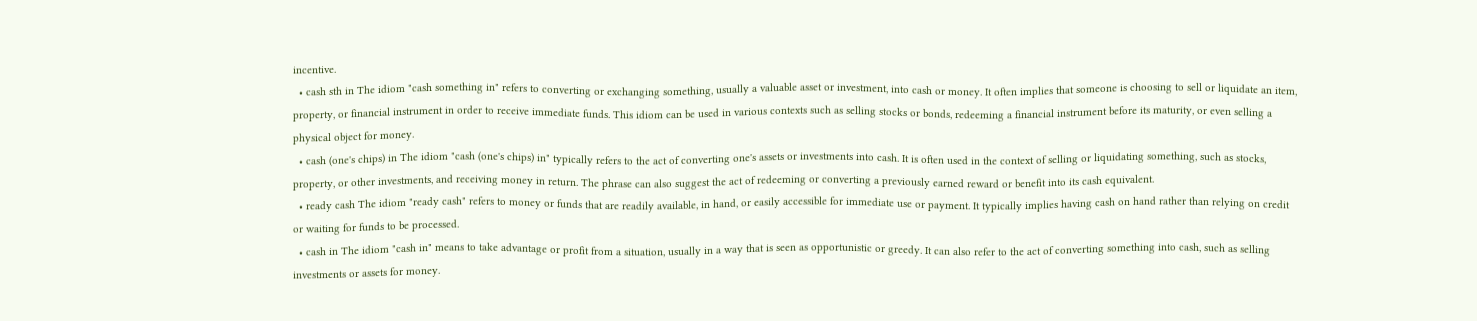incentive.
  • cash sth in The idiom "cash something in" refers to converting or exchanging something, usually a valuable asset or investment, into cash or money. It often implies that someone is choosing to sell or liquidate an item, property, or financial instrument in order to receive immediate funds. This idiom can be used in various contexts such as selling stocks or bonds, redeeming a financial instrument before its maturity, or even selling a physical object for money.
  • cash (one's chips) in The idiom "cash (one's chips) in" typically refers to the act of converting one's assets or investments into cash. It is often used in the context of selling or liquidating something, such as stocks, property, or other investments, and receiving money in return. The phrase can also suggest the act of redeeming or converting a previously earned reward or benefit into its cash equivalent.
  • ready cash The idiom "ready cash" refers to money or funds that are readily available, in hand, or easily accessible for immediate use or payment. It typically implies having cash on hand rather than relying on credit or waiting for funds to be processed.
  • cash in The idiom "cash in" means to take advantage or profit from a situation, usually in a way that is seen as opportunistic or greedy. It can also refer to the act of converting something into cash, such as selling investments or assets for money.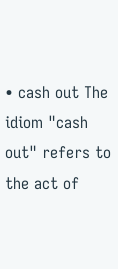• cash out The idiom "cash out" refers to the act of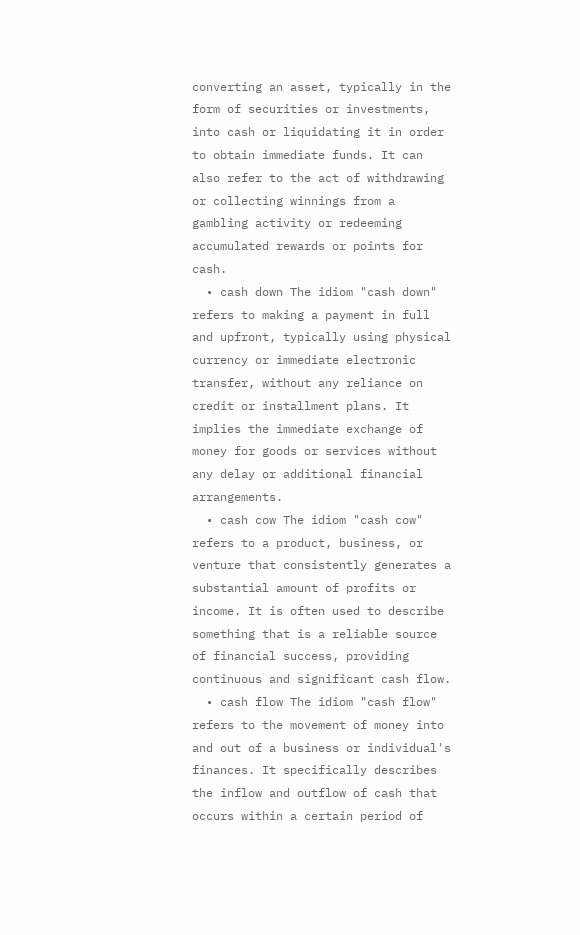converting an asset, typically in the form of securities or investments, into cash or liquidating it in order to obtain immediate funds. It can also refer to the act of withdrawing or collecting winnings from a gambling activity or redeeming accumulated rewards or points for cash.
  • cash down The idiom "cash down" refers to making a payment in full and upfront, typically using physical currency or immediate electronic transfer, without any reliance on credit or installment plans. It implies the immediate exchange of money for goods or services without any delay or additional financial arrangements.
  • cash cow The idiom "cash cow" refers to a product, business, or venture that consistently generates a substantial amount of profits or income. It is often used to describe something that is a reliable source of financial success, providing continuous and significant cash flow.
  • cash flow The idiom "cash flow" refers to the movement of money into and out of a business or individual's finances. It specifically describes the inflow and outflow of cash that occurs within a certain period of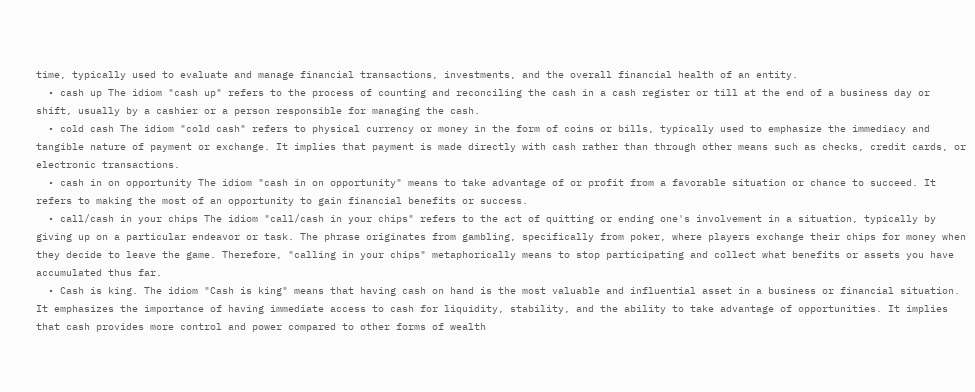time, typically used to evaluate and manage financial transactions, investments, and the overall financial health of an entity.
  • cash up The idiom "cash up" refers to the process of counting and reconciling the cash in a cash register or till at the end of a business day or shift, usually by a cashier or a person responsible for managing the cash.
  • cold cash The idiom "cold cash" refers to physical currency or money in the form of coins or bills, typically used to emphasize the immediacy and tangible nature of payment or exchange. It implies that payment is made directly with cash rather than through other means such as checks, credit cards, or electronic transactions.
  • cash in on opportunity The idiom "cash in on opportunity" means to take advantage of or profit from a favorable situation or chance to succeed. It refers to making the most of an opportunity to gain financial benefits or success.
  • call/cash in your chips The idiom "call/cash in your chips" refers to the act of quitting or ending one's involvement in a situation, typically by giving up on a particular endeavor or task. The phrase originates from gambling, specifically from poker, where players exchange their chips for money when they decide to leave the game. Therefore, "calling in your chips" metaphorically means to stop participating and collect what benefits or assets you have accumulated thus far.
  • Cash is king. The idiom "Cash is king" means that having cash on hand is the most valuable and influential asset in a business or financial situation. It emphasizes the importance of having immediate access to cash for liquidity, stability, and the ability to take advantage of opportunities. It implies that cash provides more control and power compared to other forms of wealth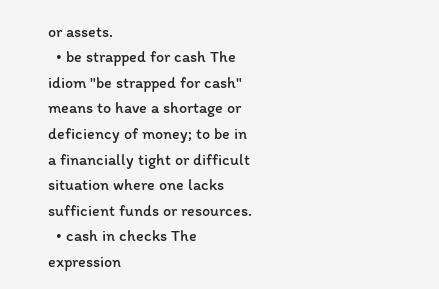or assets.
  • be strapped for cash The idiom "be strapped for cash" means to have a shortage or deficiency of money; to be in a financially tight or difficult situation where one lacks sufficient funds or resources.
  • cash in checks The expression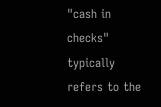"cash in checks" typically refers to the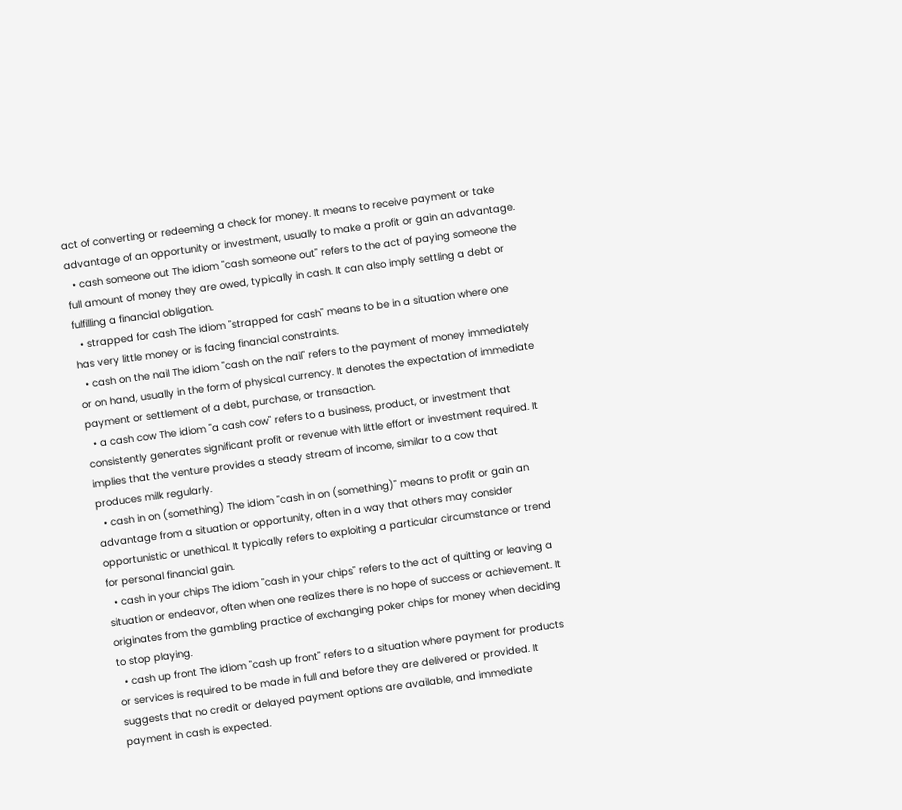act of converting or redeeming a check for money. It means to receive payment or take advantage of an opportunity or investment, usually to make a profit or gain an advantage.
  • cash someone out The idiom "cash someone out" refers to the act of paying someone the full amount of money they are owed, typically in cash. It can also imply settling a debt or fulfilling a financial obligation.
  • strapped for cash The idiom "strapped for cash" means to be in a situation where one has very little money or is facing financial constraints.
  • cash on the nail The idiom "cash on the nail" refers to the payment of money immediately or on hand, usually in the form of physical currency. It denotes the expectation of immediate payment or settlement of a debt, purchase, or transaction.
  • a cash cow The idiom "a cash cow" refers to a business, product, or investment that consistently generates significant profit or revenue with little effort or investment required. It implies that the venture provides a steady stream of income, similar to a cow that produces milk regularly.
  • cash in on (something) The idiom "cash in on (something)" means to profit or gain an advantage from a situation or opportunity, often in a way that others may consider opportunistic or unethical. It typically refers to exploiting a particular circumstance or trend for personal financial gain.
  • cash in your chips The idiom "cash in your chips" refers to the act of quitting or leaving a situation or endeavor, often when one realizes there is no hope of success or achievement. It originates from the gambling practice of exchanging poker chips for money when deciding to stop playing.
  • cash up front The idiom "cash up front" refers to a situation where payment for products or services is required to be made in full and before they are delivered or provided. It suggests that no credit or delayed payment options are available, and immediate payment in cash is expected.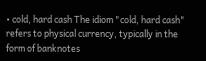• cold, hard cash The idiom "cold, hard cash" refers to physical currency, typically in the form of banknotes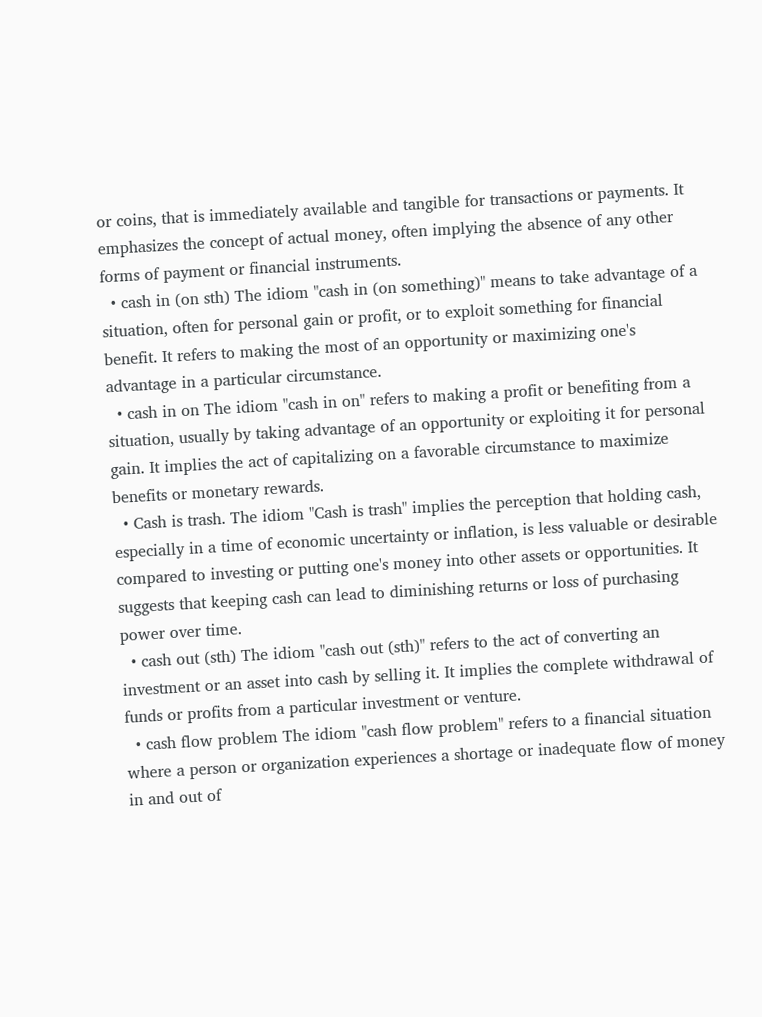or coins, that is immediately available and tangible for transactions or payments. It emphasizes the concept of actual money, often implying the absence of any other forms of payment or financial instruments.
  • cash in (on sth) The idiom "cash in (on something)" means to take advantage of a situation, often for personal gain or profit, or to exploit something for financial benefit. It refers to making the most of an opportunity or maximizing one's advantage in a particular circumstance.
  • cash in on The idiom "cash in on" refers to making a profit or benefiting from a situation, usually by taking advantage of an opportunity or exploiting it for personal gain. It implies the act of capitalizing on a favorable circumstance to maximize benefits or monetary rewards.
  • Cash is trash. The idiom "Cash is trash" implies the perception that holding cash, especially in a time of economic uncertainty or inflation, is less valuable or desirable compared to investing or putting one's money into other assets or opportunities. It suggests that keeping cash can lead to diminishing returns or loss of purchasing power over time.
  • cash out (sth) The idiom "cash out (sth)" refers to the act of converting an investment or an asset into cash by selling it. It implies the complete withdrawal of funds or profits from a particular investment or venture.
  • cash flow problem The idiom "cash flow problem" refers to a financial situation where a person or organization experiences a shortage or inadequate flow of money in and out of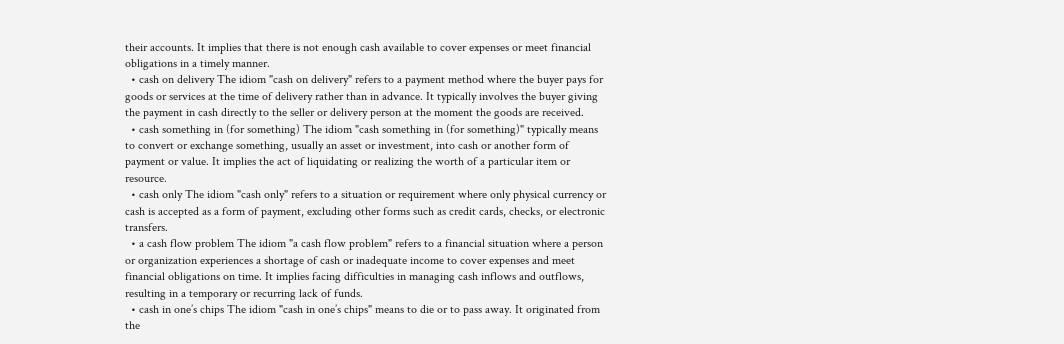their accounts. It implies that there is not enough cash available to cover expenses or meet financial obligations in a timely manner.
  • cash on delivery The idiom "cash on delivery" refers to a payment method where the buyer pays for goods or services at the time of delivery rather than in advance. It typically involves the buyer giving the payment in cash directly to the seller or delivery person at the moment the goods are received.
  • cash something in (for something) The idiom "cash something in (for something)" typically means to convert or exchange something, usually an asset or investment, into cash or another form of payment or value. It implies the act of liquidating or realizing the worth of a particular item or resource.
  • cash only The idiom "cash only" refers to a situation or requirement where only physical currency or cash is accepted as a form of payment, excluding other forms such as credit cards, checks, or electronic transfers.
  • a cash flow problem The idiom "a cash flow problem" refers to a financial situation where a person or organization experiences a shortage of cash or inadequate income to cover expenses and meet financial obligations on time. It implies facing difficulties in managing cash inflows and outflows, resulting in a temporary or recurring lack of funds.
  • cash in one’s chips The idiom "cash in one’s chips" means to die or to pass away. It originated from the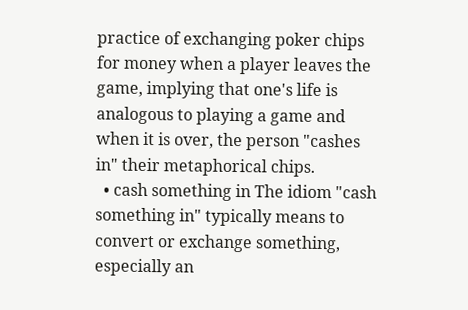practice of exchanging poker chips for money when a player leaves the game, implying that one's life is analogous to playing a game and when it is over, the person "cashes in" their metaphorical chips.
  • cash something in The idiom "cash something in" typically means to convert or exchange something, especially an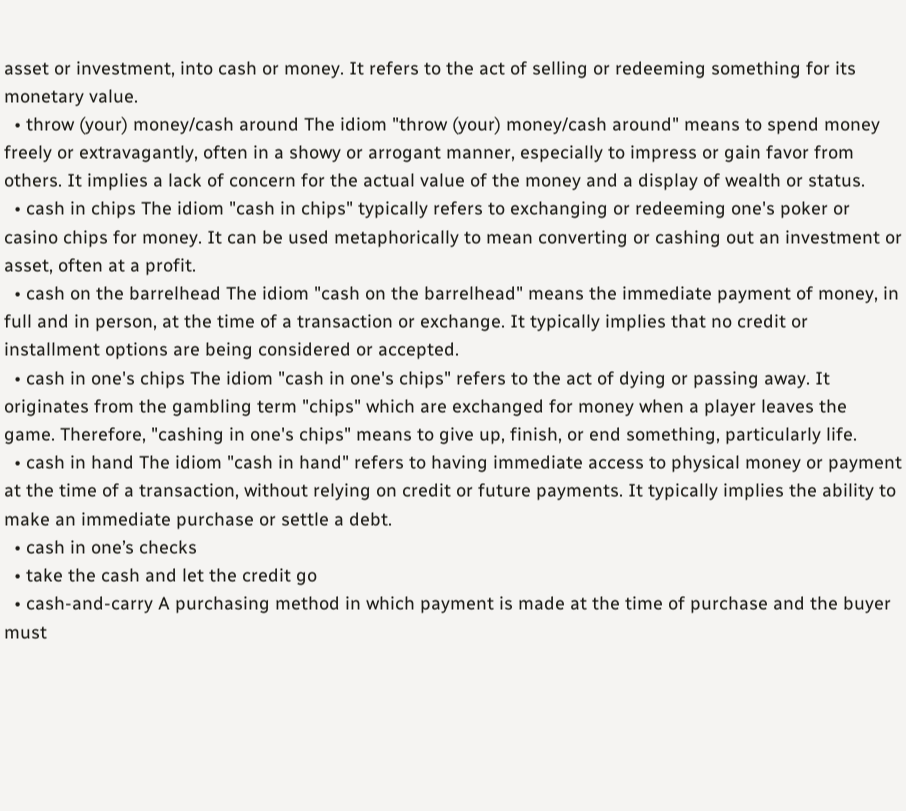asset or investment, into cash or money. It refers to the act of selling or redeeming something for its monetary value.
  • throw (your) money/cash around The idiom "throw (your) money/cash around" means to spend money freely or extravagantly, often in a showy or arrogant manner, especially to impress or gain favor from others. It implies a lack of concern for the actual value of the money and a display of wealth or status.
  • cash in chips The idiom "cash in chips" typically refers to exchanging or redeeming one's poker or casino chips for money. It can be used metaphorically to mean converting or cashing out an investment or asset, often at a profit.
  • cash on the barrelhead The idiom "cash on the barrelhead" means the immediate payment of money, in full and in person, at the time of a transaction or exchange. It typically implies that no credit or installment options are being considered or accepted.
  • cash in one's chips The idiom "cash in one's chips" refers to the act of dying or passing away. It originates from the gambling term "chips" which are exchanged for money when a player leaves the game. Therefore, "cashing in one's chips" means to give up, finish, or end something, particularly life.
  • cash in hand The idiom "cash in hand" refers to having immediate access to physical money or payment at the time of a transaction, without relying on credit or future payments. It typically implies the ability to make an immediate purchase or settle a debt.
  • cash in one’s checks
  • take the cash and let the credit go
  • cash-and-carry A purchasing method in which payment is made at the time of purchase and the buyer must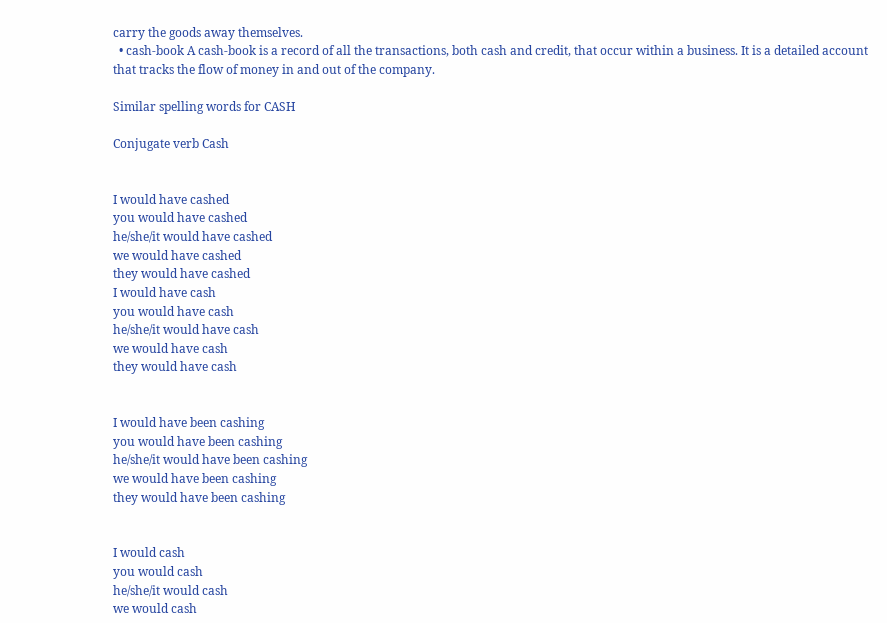carry the goods away themselves.
  • cash-book A cash-book is a record of all the transactions, both cash and credit, that occur within a business. It is a detailed account that tracks the flow of money in and out of the company.

Similar spelling words for CASH

Conjugate verb Cash


I would have cashed
you would have cashed
he/she/it would have cashed
we would have cashed
they would have cashed
I would have cash
you would have cash
he/she/it would have cash
we would have cash
they would have cash


I would have been cashing
you would have been cashing
he/she/it would have been cashing
we would have been cashing
they would have been cashing


I would cash
you would cash
he/she/it would cash
we would cash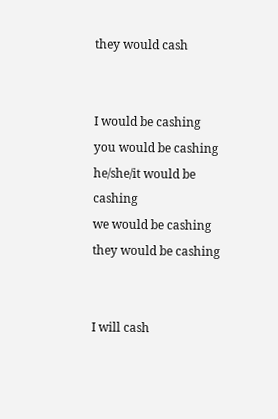they would cash


I would be cashing
you would be cashing
he/she/it would be cashing
we would be cashing
they would be cashing


I will cash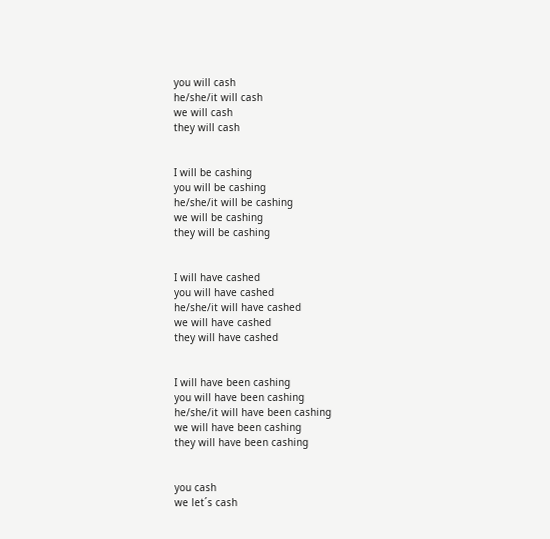you will cash
he/she/it will cash
we will cash
they will cash


I will be cashing
you will be cashing
he/she/it will be cashing
we will be cashing
they will be cashing


I will have cashed
you will have cashed
he/she/it will have cashed
we will have cashed
they will have cashed


I will have been cashing
you will have been cashing
he/she/it will have been cashing
we will have been cashing
they will have been cashing


you cash
we let´s cash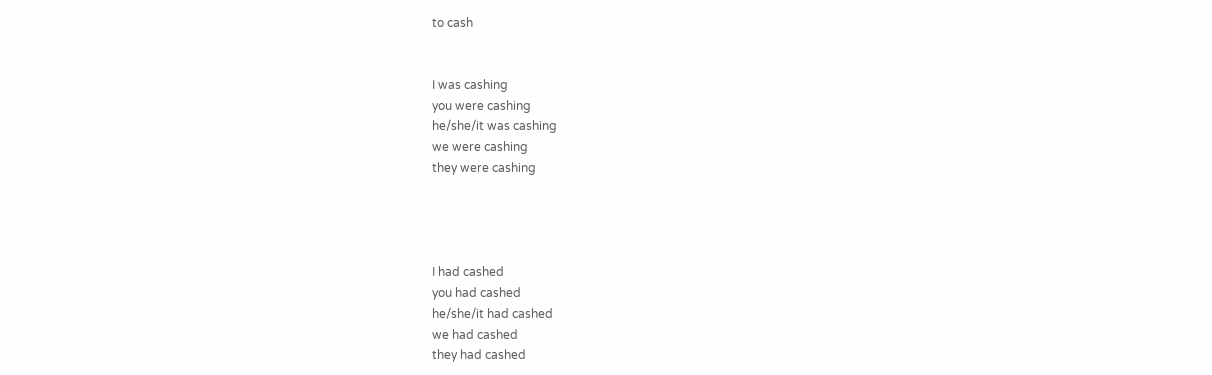to cash


I was cashing
you were cashing
he/she/it was cashing
we were cashing
they were cashing




I had cashed
you had cashed
he/she/it had cashed
we had cashed
they had cashed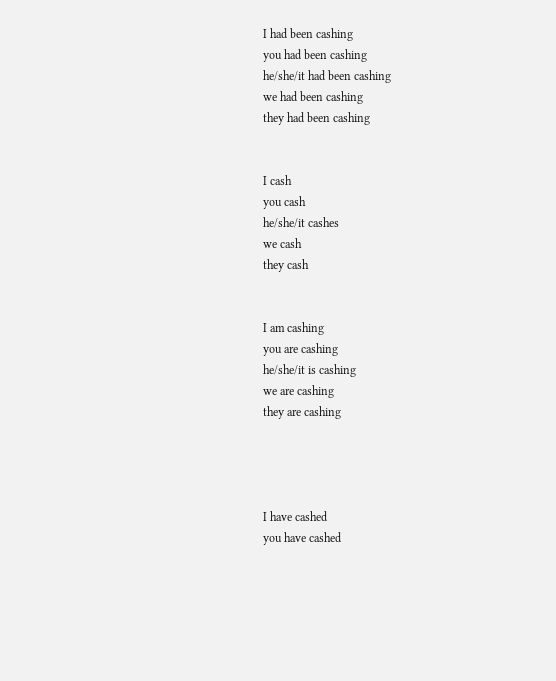I had been cashing
you had been cashing
he/she/it had been cashing
we had been cashing
they had been cashing


I cash
you cash
he/she/it cashes
we cash
they cash


I am cashing
you are cashing
he/she/it is cashing
we are cashing
they are cashing




I have cashed
you have cashed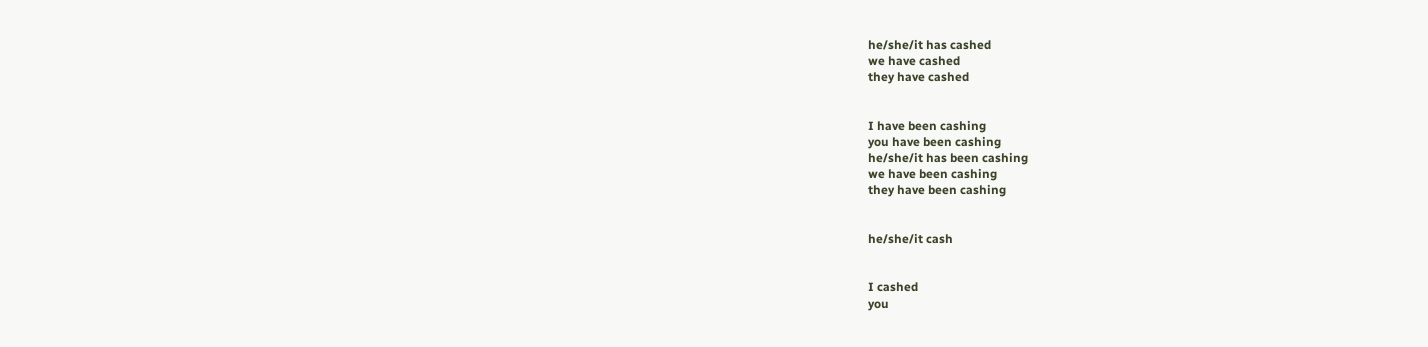he/she/it has cashed
we have cashed
they have cashed


I have been cashing
you have been cashing
he/she/it has been cashing
we have been cashing
they have been cashing


he/she/it cash


I cashed
you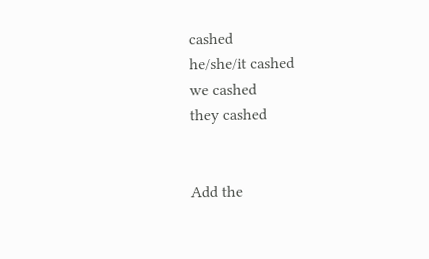cashed
he/she/it cashed
we cashed
they cashed


Add the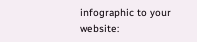infographic to your website: